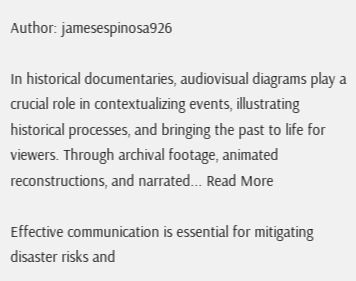Author: jamesespinosa926

In historical documentaries, audiovisual diagrams play a crucial role in contextualizing events, illustrating historical processes, and bringing the past to life for viewers. Through archival footage, animated reconstructions, and narrated... Read More

Effective communication is essential for mitigating disaster risks and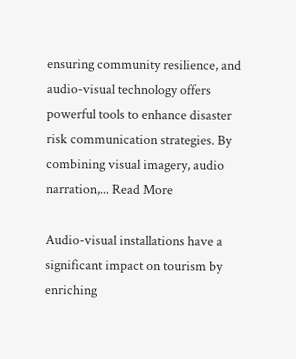ensuring community resilience, and audio-visual technology offers powerful tools to enhance disaster risk communication strategies. By combining visual imagery, audio narration,... Read More

Audio-visual installations have a significant impact on tourism by enriching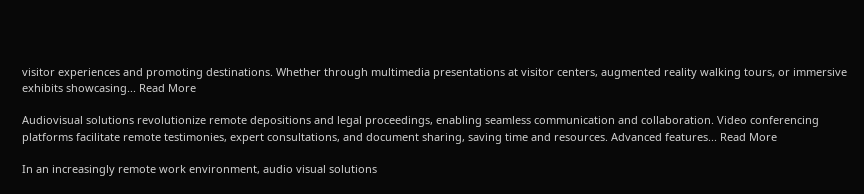visitor experiences and promoting destinations. Whether through multimedia presentations at visitor centers, augmented reality walking tours, or immersive exhibits showcasing... Read More

Audiovisual solutions revolutionize remote depositions and legal proceedings, enabling seamless communication and collaboration. Video conferencing platforms facilitate remote testimonies, expert consultations, and document sharing, saving time and resources. Advanced features... Read More

In an increasingly remote work environment, audio visual solutions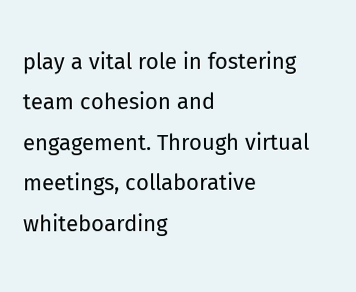play a vital role in fostering team cohesion and engagement. Through virtual meetings, collaborative whiteboarding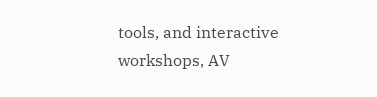tools, and interactive workshops, AV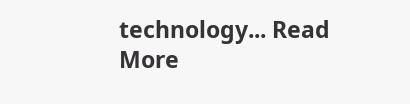technology... Read More